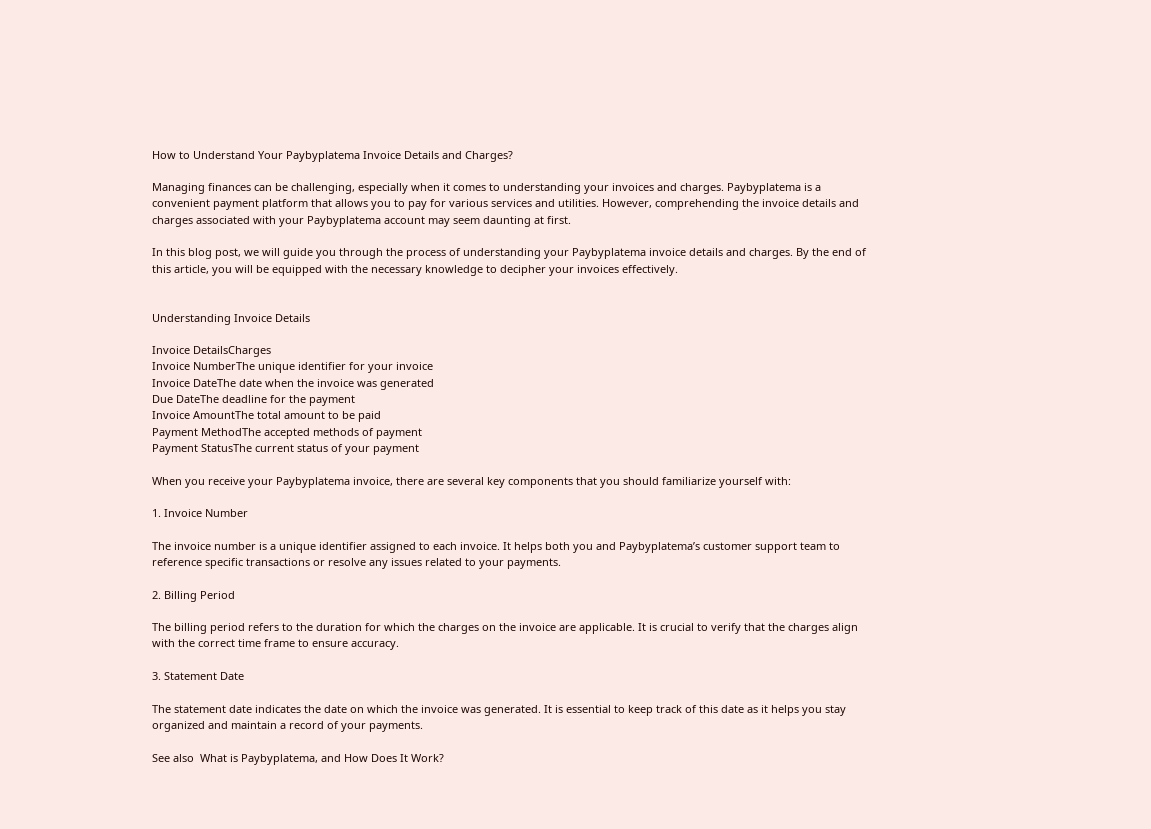How to Understand Your Paybyplatema Invoice Details and Charges?

Managing finances can be challenging, especially when it comes to understanding your invoices and charges. Paybyplatema is a convenient payment platform that allows you to pay for various services and utilities. However, comprehending the invoice details and charges associated with your Paybyplatema account may seem daunting at first.

In this blog post, we will guide you through the process of understanding your Paybyplatema invoice details and charges. By the end of this article, you will be equipped with the necessary knowledge to decipher your invoices effectively.


Understanding Invoice Details

Invoice DetailsCharges
Invoice NumberThe unique identifier for your invoice
Invoice DateThe date when the invoice was generated
Due DateThe deadline for the payment
Invoice AmountThe total amount to be paid
Payment MethodThe accepted methods of payment
Payment StatusThe current status of your payment

When you receive your Paybyplatema invoice, there are several key components that you should familiarize yourself with:

1. Invoice Number

The invoice number is a unique identifier assigned to each invoice. It helps both you and Paybyplatema’s customer support team to reference specific transactions or resolve any issues related to your payments.

2. Billing Period

The billing period refers to the duration for which the charges on the invoice are applicable. It is crucial to verify that the charges align with the correct time frame to ensure accuracy.

3. Statement Date

The statement date indicates the date on which the invoice was generated. It is essential to keep track of this date as it helps you stay organized and maintain a record of your payments.

See also  What is Paybyplatema, and How Does It Work?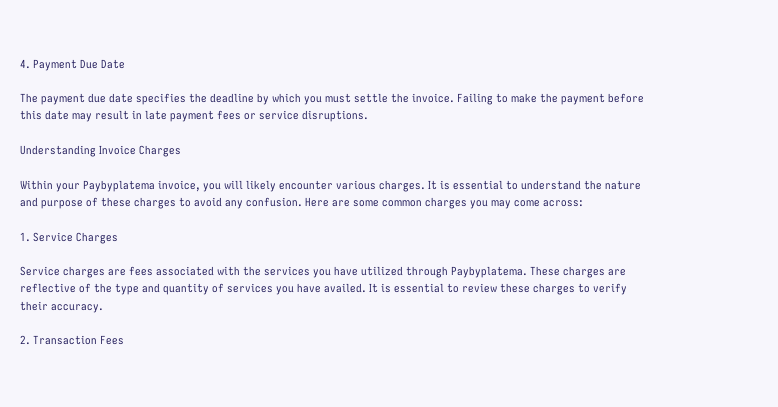4. Payment Due Date

The payment due date specifies the deadline by which you must settle the invoice. Failing to make the payment before this date may result in late payment fees or service disruptions.

Understanding Invoice Charges

Within your Paybyplatema invoice, you will likely encounter various charges. It is essential to understand the nature and purpose of these charges to avoid any confusion. Here are some common charges you may come across:

1. Service Charges

Service charges are fees associated with the services you have utilized through Paybyplatema. These charges are reflective of the type and quantity of services you have availed. It is essential to review these charges to verify their accuracy.

2. Transaction Fees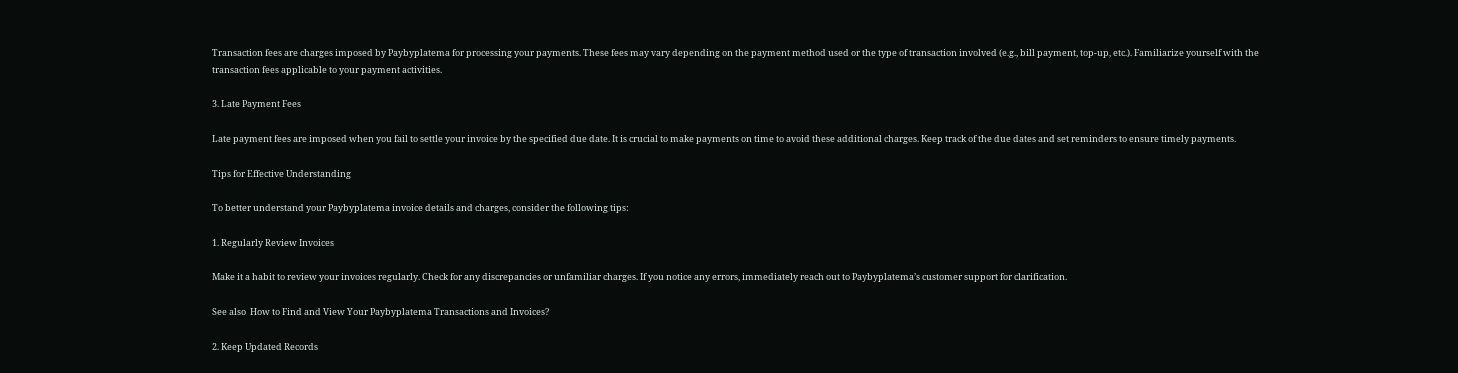Transaction fees are charges imposed by Paybyplatema for processing your payments. These fees may vary depending on the payment method used or the type of transaction involved (e.g., bill payment, top-up, etc.). Familiarize yourself with the transaction fees applicable to your payment activities.

3. Late Payment Fees

Late payment fees are imposed when you fail to settle your invoice by the specified due date. It is crucial to make payments on time to avoid these additional charges. Keep track of the due dates and set reminders to ensure timely payments.

Tips for Effective Understanding

To better understand your Paybyplatema invoice details and charges, consider the following tips:

1. Regularly Review Invoices

Make it a habit to review your invoices regularly. Check for any discrepancies or unfamiliar charges. If you notice any errors, immediately reach out to Paybyplatema’s customer support for clarification.

See also  How to Find and View Your Paybyplatema Transactions and Invoices?

2. Keep Updated Records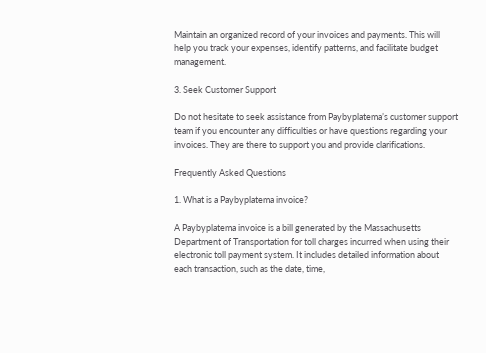Maintain an organized record of your invoices and payments. This will help you track your expenses, identify patterns, and facilitate budget management.

3. Seek Customer Support

Do not hesitate to seek assistance from Paybyplatema’s customer support team if you encounter any difficulties or have questions regarding your invoices. They are there to support you and provide clarifications.

Frequently Asked Questions

1. What is a Paybyplatema invoice?

A Paybyplatema invoice is a bill generated by the Massachusetts Department of Transportation for toll charges incurred when using their electronic toll payment system. It includes detailed information about each transaction, such as the date, time,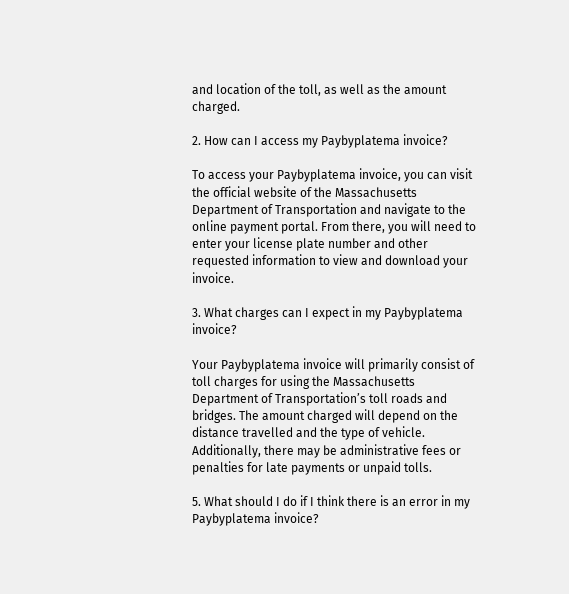and location of the toll, as well as the amount charged.

2. How can I access my Paybyplatema invoice?

To access your Paybyplatema invoice, you can visit the official website of the Massachusetts Department of Transportation and navigate to the online payment portal. From there, you will need to enter your license plate number and other requested information to view and download your invoice.

3. What charges can I expect in my Paybyplatema invoice?

Your Paybyplatema invoice will primarily consist of toll charges for using the Massachusetts Department of Transportation’s toll roads and bridges. The amount charged will depend on the distance travelled and the type of vehicle. Additionally, there may be administrative fees or penalties for late payments or unpaid tolls.

5. What should I do if I think there is an error in my Paybyplatema invoice?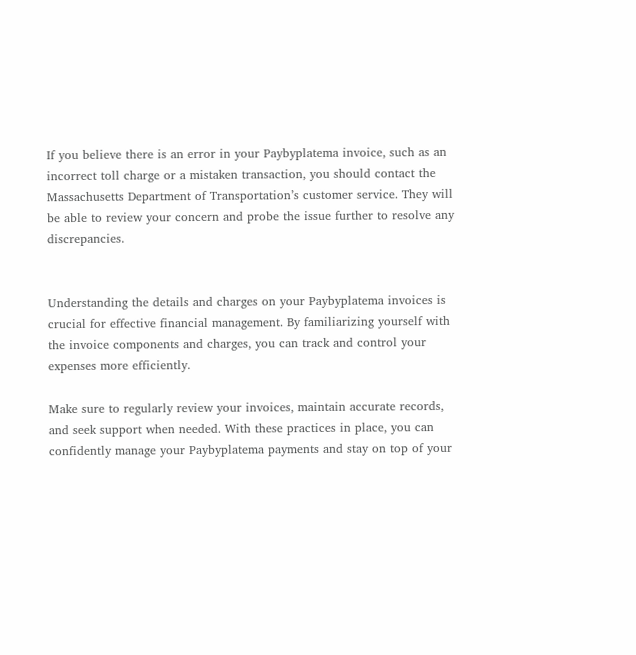If you believe there is an error in your Paybyplatema invoice, such as an incorrect toll charge or a mistaken transaction, you should contact the Massachusetts Department of Transportation’s customer service. They will be able to review your concern and probe the issue further to resolve any discrepancies.


Understanding the details and charges on your Paybyplatema invoices is crucial for effective financial management. By familiarizing yourself with the invoice components and charges, you can track and control your expenses more efficiently.

Make sure to regularly review your invoices, maintain accurate records, and seek support when needed. With these practices in place, you can confidently manage your Paybyplatema payments and stay on top of your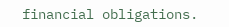financial obligations.